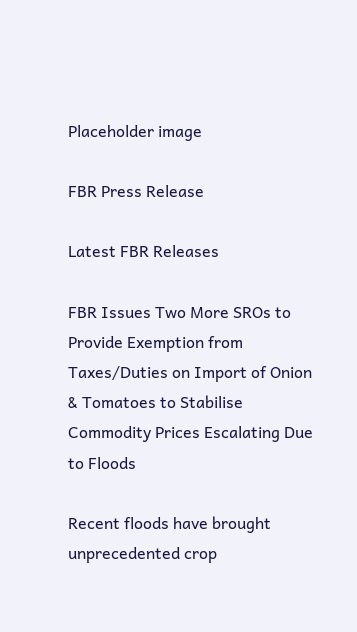Placeholder image

FBR Press Release

Latest FBR Releases

FBR Issues Two More SROs to Provide Exemption from Taxes/Duties on Import of Onion & Tomatoes to Stabilise Commodity Prices Escalating Due to Floods

Recent floods have brought unprecedented crop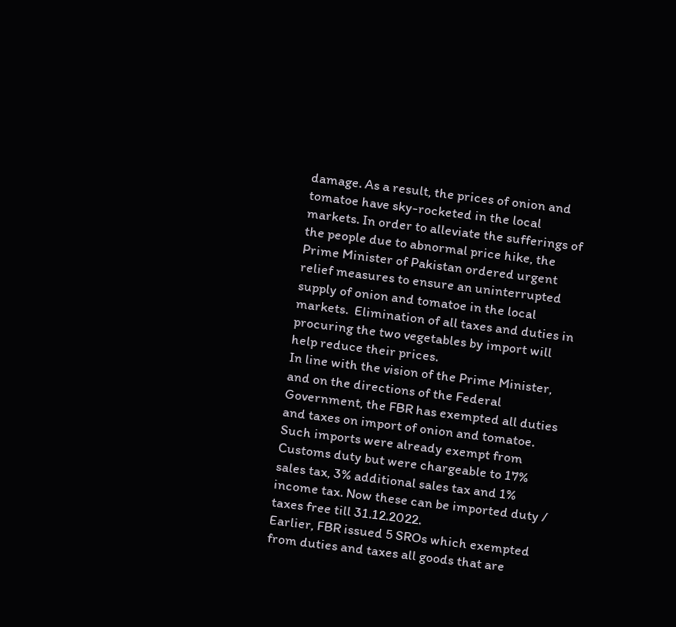damage. As a result, the prices of onion and tomatoe have sky-rocketed in the local markets. In order to alleviate the sufferings of the people due to abnormal price hike, the Prime Minister of Pakistan ordered urgent relief measures to ensure an uninterrupted supply of onion and tomatoe in the local markets.  Elimination of all taxes and duties in procuring the two vegetables by import will help reduce their prices.
In line with the vision of the Prime Minister, and on the directions of the Federal Government, the FBR has exempted all duties and taxes on import of onion and tomatoe. Such imports were already exempt from Customs duty but were chargeable to 17% sales tax, 3% additional sales tax and 1% income tax. Now these can be imported duty / taxes free till 31.12.2022.
Earlier, FBR issued 5 SROs which exempted from duties and taxes all goods that are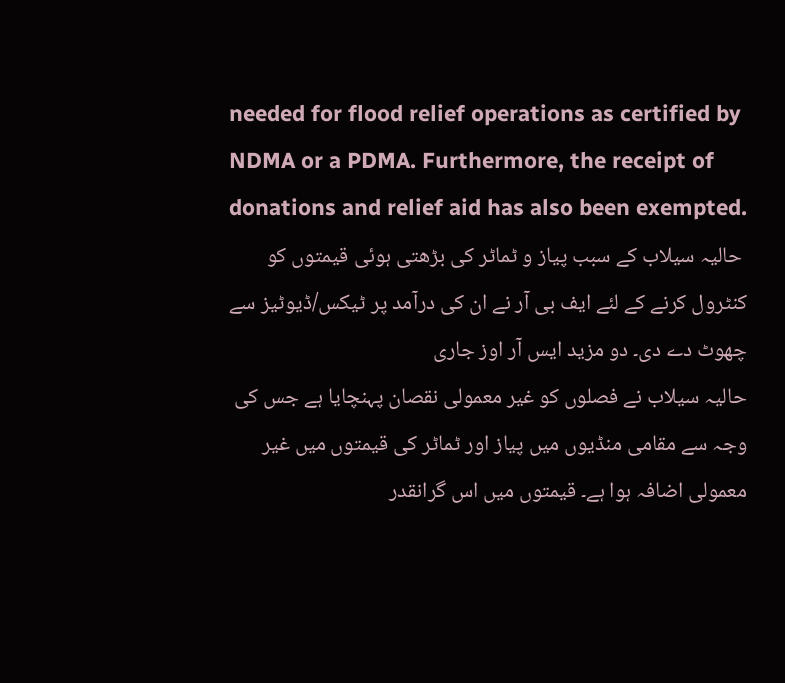needed for flood relief operations as certified by NDMA or a PDMA. Furthermore, the receipt of donations and relief aid has also been exempted.
 حالیہ سیلاب کے سبب پیاز و ٹماٹر کی بڑھتی ہوئی قیمتوں کو کنٹرول کرنے کے لئے ایف بی آر نے ان کی درآمد پر ٹیکس/ڈیوٹیز سے چھوٹ دے دی۔ دو مزید ایس آر اوز جاری
حالیہ سیلاب نے فصلوں کو غیر معمولی نقصان پہنچایا ہے جس کی وجہ سے مقامی منڈیوں میں پیاز اور ٹماٹر کی قیمتوں میں غیر معمولی اضافہ ہوا ہے۔ قیمتوں میں اس گرانقدر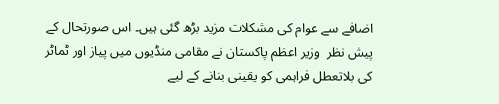اضافے سے عوام کی مشکلات مزید بڑھ گئی ہیں۔ اس صورتحال کے پیش نظر  وزیر اعظم پاکستان نے مقامی منڈیوں میں پیاز اور ٹماٹر کی بلاتعطل فراہمی کو یقینی بنانے کے لیے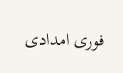فوری امدادی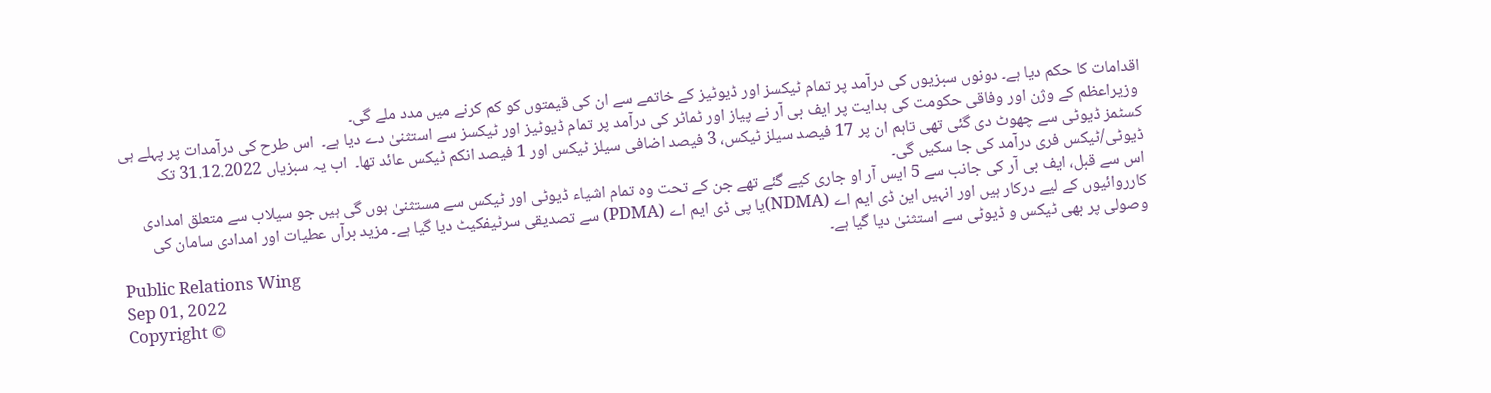اقدامات کا حکم دیا ہے۔ دونوں سبزیوں کی درآمد پر تمام ٹیکسز اور ڈیوٹیز کے خاتمے سے ان کی قیمتوں کو کم کرنے میں مدد ملے گی۔
 وزیراعظم کے وژن اور وفاقی حکومت کی ہدایت پر ایف بی آر نے پیاز اور ٹماٹر کی درآمد پر تمام ڈیوٹیز اور ٹیکسز سے استثنیٰ دے دیا ہے۔  اس طرح کی درآمدات پر پہلے ہی کسٹمز ڈیوٹی سے چھوٹ دی گئی تھی تاہم ان پر 17 فیصد سیلز ٹیکس، 3 فیصد اضافی سیلز ٹیکس اور 1 فیصد انکم ٹیکس عائد تھا۔  اب یہ سبزیاں 31.12.2022 تک ڈیوٹی/ٹیکس فری درآمد کی جا سکیں گی۔
اس سے قبل، ایف بی آر کی جانب سے 5 ایس آر او جاری کیے گئے تھے جن کے تحت وہ تمام اشیاء ڈیوٹی اور ٹیکس سے مستثنیٰ ہوں گی ہیں جو سیلاب سے متعلق امدادی کارروائیوں کے لیے درکار ہیں اور انہیں این ڈی ایم اے (NDMA)یا پی ڈی ایم اے (PDMA) سے تصدیقی سرٹیفکیٹ دیا گیا ہے۔ مزید برآں عطیات اور امدادی سامان کی وصولی پر بھی ٹیکس و ڈیوٹی سے استثنیٰ دیا گیا ہے۔
Public Relations Wing
Sep 01, 2022
Copyright ©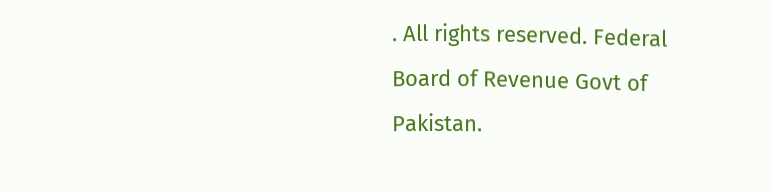. All rights reserved. Federal Board of Revenue Govt of Pakistan.